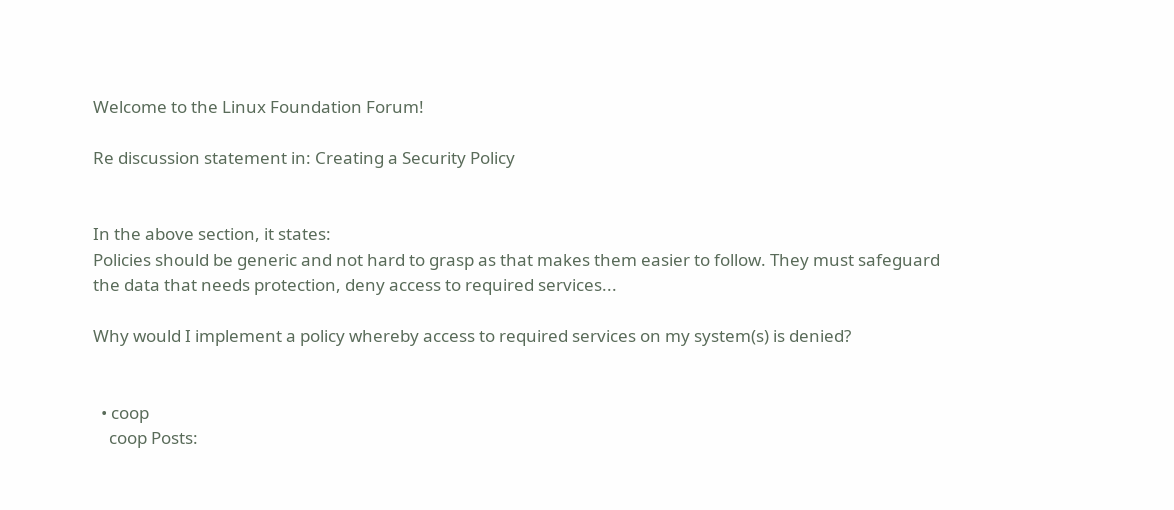Welcome to the Linux Foundation Forum!

Re discussion statement in: Creating a Security Policy


In the above section, it states:
Policies should be generic and not hard to grasp as that makes them easier to follow. They must safeguard the data that needs protection, deny access to required services...

Why would I implement a policy whereby access to required services on my system(s) is denied?


  • coop
    coop Posts: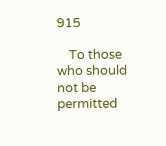915

    To those who should not be permitted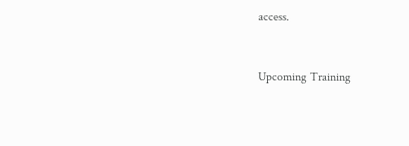access.


Upcoming Training